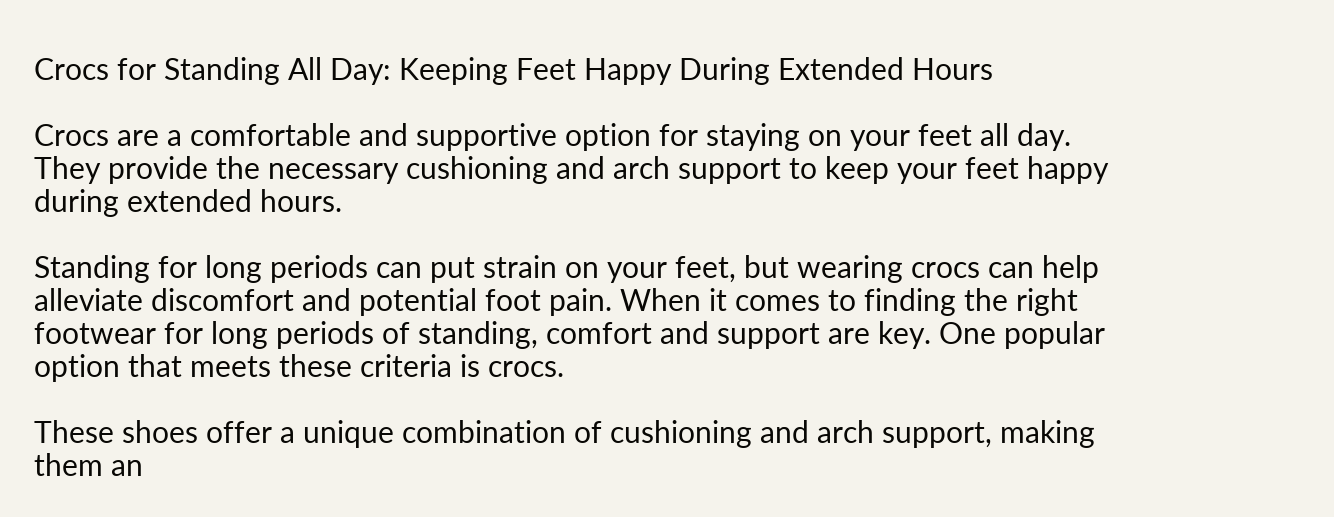Crocs for Standing All Day: Keeping Feet Happy During Extended Hours

Crocs are a comfortable and supportive option for staying on your feet all day. They provide the necessary cushioning and arch support to keep your feet happy during extended hours.

Standing for long periods can put strain on your feet, but wearing crocs can help alleviate discomfort and potential foot pain. When it comes to finding the right footwear for long periods of standing, comfort and support are key. One popular option that meets these criteria is crocs.

These shoes offer a unique combination of cushioning and arch support, making them an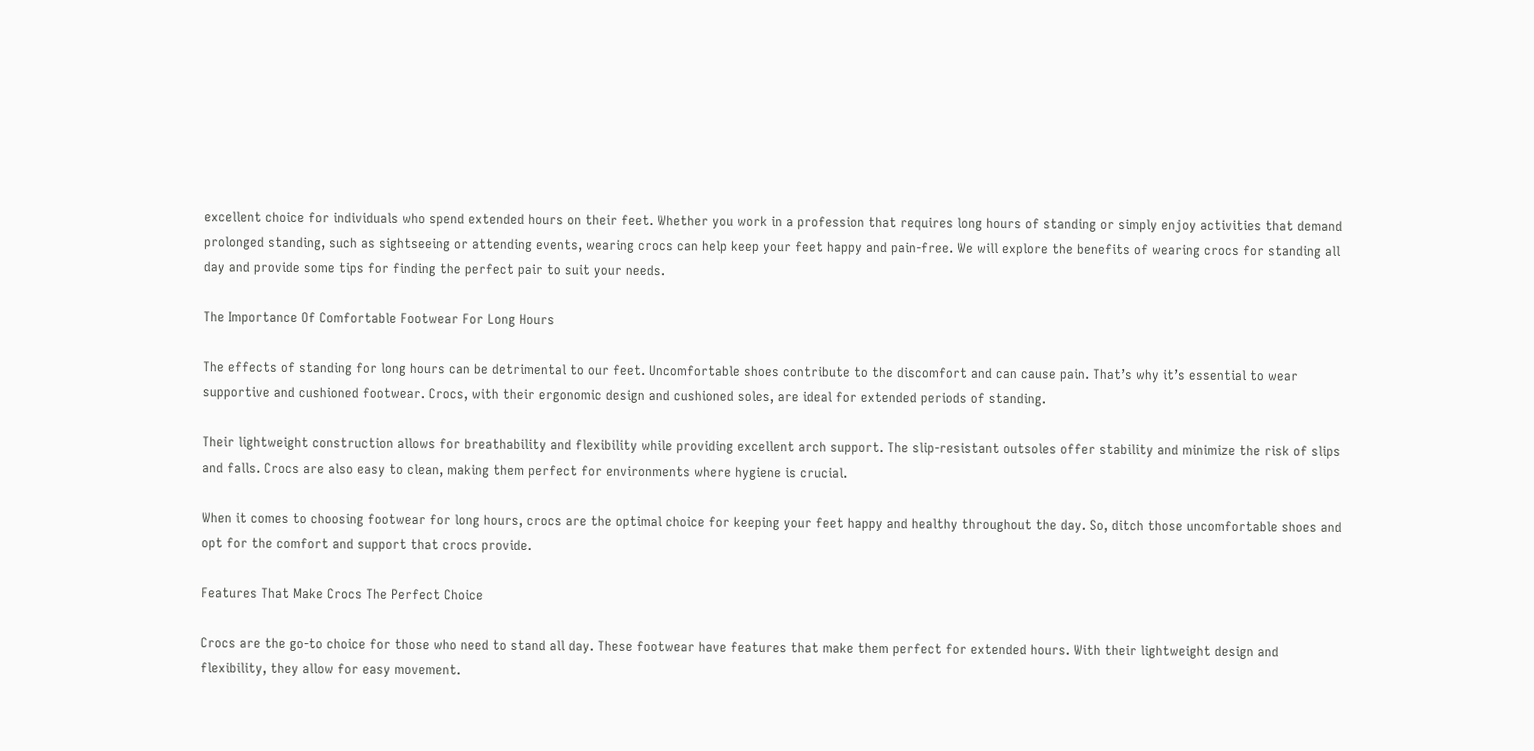excellent choice for individuals who spend extended hours on their feet. Whether you work in a profession that requires long hours of standing or simply enjoy activities that demand prolonged standing, such as sightseeing or attending events, wearing crocs can help keep your feet happy and pain-free. We will explore the benefits of wearing crocs for standing all day and provide some tips for finding the perfect pair to suit your needs.

The Importance Of Comfortable Footwear For Long Hours

The effects of standing for long hours can be detrimental to our feet. Uncomfortable shoes contribute to the discomfort and can cause pain. That’s why it’s essential to wear supportive and cushioned footwear. Crocs, with their ergonomic design and cushioned soles, are ideal for extended periods of standing.

Their lightweight construction allows for breathability and flexibility while providing excellent arch support. The slip-resistant outsoles offer stability and minimize the risk of slips and falls. Crocs are also easy to clean, making them perfect for environments where hygiene is crucial.

When it comes to choosing footwear for long hours, crocs are the optimal choice for keeping your feet happy and healthy throughout the day. So, ditch those uncomfortable shoes and opt for the comfort and support that crocs provide.

Features That Make Crocs The Perfect Choice

Crocs are the go-to choice for those who need to stand all day. These footwear have features that make them perfect for extended hours. With their lightweight design and flexibility, they allow for easy movement.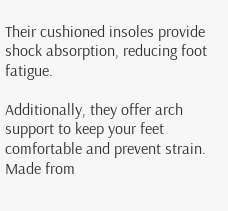Their cushioned insoles provide shock absorption, reducing foot fatigue.

Additionally, they offer arch support to keep your feet comfortable and prevent strain. Made from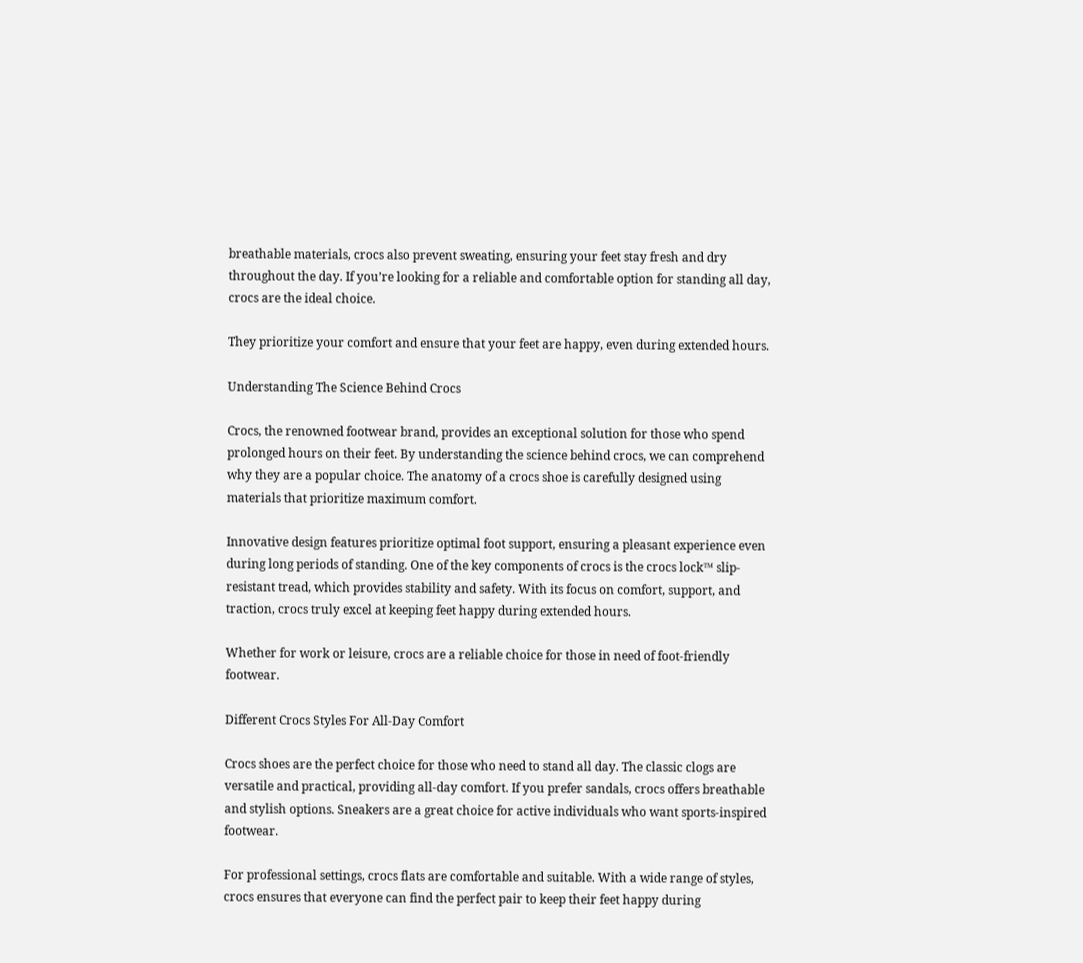breathable materials, crocs also prevent sweating, ensuring your feet stay fresh and dry throughout the day. If you’re looking for a reliable and comfortable option for standing all day, crocs are the ideal choice.

They prioritize your comfort and ensure that your feet are happy, even during extended hours.

Understanding The Science Behind Crocs

Crocs, the renowned footwear brand, provides an exceptional solution for those who spend prolonged hours on their feet. By understanding the science behind crocs, we can comprehend why they are a popular choice. The anatomy of a crocs shoe is carefully designed using materials that prioritize maximum comfort.

Innovative design features prioritize optimal foot support, ensuring a pleasant experience even during long periods of standing. One of the key components of crocs is the crocs lock™ slip-resistant tread, which provides stability and safety. With its focus on comfort, support, and traction, crocs truly excel at keeping feet happy during extended hours.

Whether for work or leisure, crocs are a reliable choice for those in need of foot-friendly footwear.

Different Crocs Styles For All-Day Comfort

Crocs shoes are the perfect choice for those who need to stand all day. The classic clogs are versatile and practical, providing all-day comfort. If you prefer sandals, crocs offers breathable and stylish options. Sneakers are a great choice for active individuals who want sports-inspired footwear.

For professional settings, crocs flats are comfortable and suitable. With a wide range of styles, crocs ensures that everyone can find the perfect pair to keep their feet happy during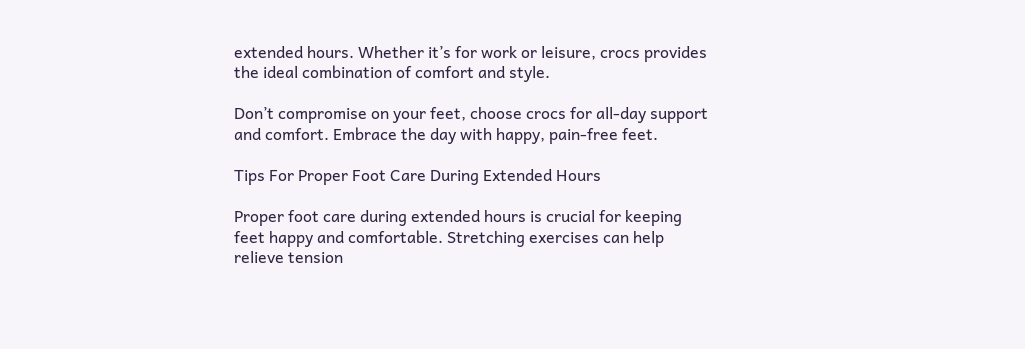extended hours. Whether it’s for work or leisure, crocs provides the ideal combination of comfort and style.

Don’t compromise on your feet, choose crocs for all-day support and comfort. Embrace the day with happy, pain-free feet.

Tips For Proper Foot Care During Extended Hours

Proper foot care during extended hours is crucial for keeping feet happy and comfortable. Stretching exercises can help relieve tension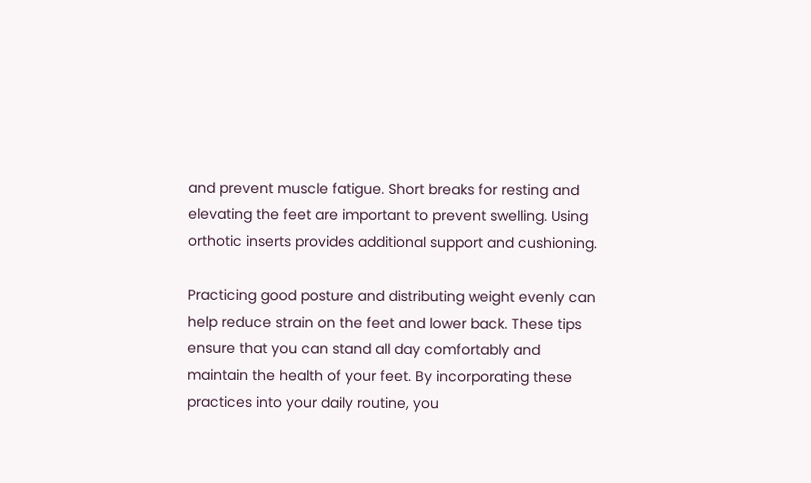and prevent muscle fatigue. Short breaks for resting and elevating the feet are important to prevent swelling. Using orthotic inserts provides additional support and cushioning.

Practicing good posture and distributing weight evenly can help reduce strain on the feet and lower back. These tips ensure that you can stand all day comfortably and maintain the health of your feet. By incorporating these practices into your daily routine, you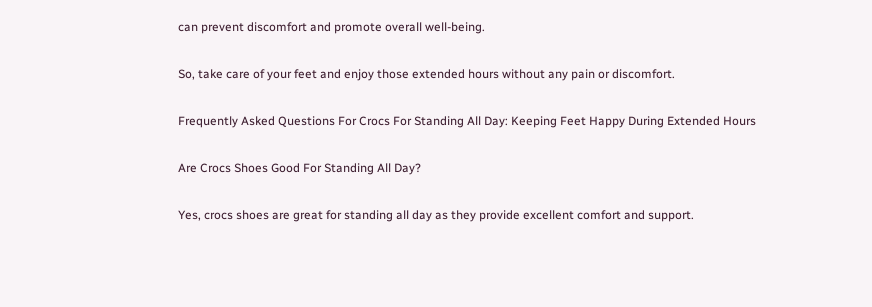can prevent discomfort and promote overall well-being.

So, take care of your feet and enjoy those extended hours without any pain or discomfort.

Frequently Asked Questions For Crocs For Standing All Day: Keeping Feet Happy During Extended Hours

Are Crocs Shoes Good For Standing All Day?

Yes, crocs shoes are great for standing all day as they provide excellent comfort and support.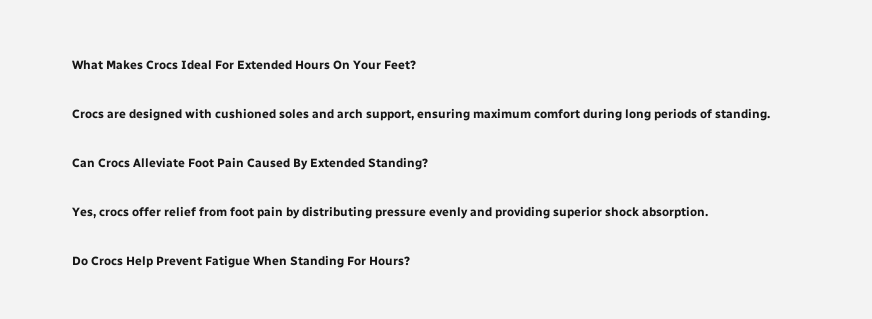What Makes Crocs Ideal For Extended Hours On Your Feet?

Crocs are designed with cushioned soles and arch support, ensuring maximum comfort during long periods of standing.

Can Crocs Alleviate Foot Pain Caused By Extended Standing?

Yes, crocs offer relief from foot pain by distributing pressure evenly and providing superior shock absorption.

Do Crocs Help Prevent Fatigue When Standing For Hours?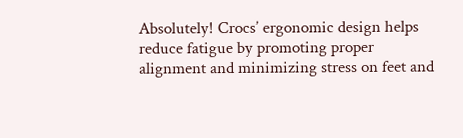Absolutely! Crocs’ ergonomic design helps reduce fatigue by promoting proper alignment and minimizing stress on feet and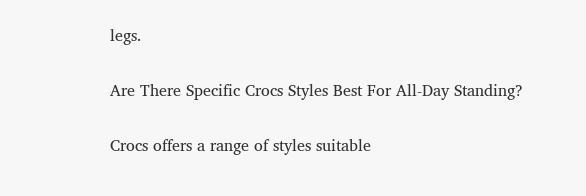legs.

Are There Specific Crocs Styles Best For All-Day Standing?

Crocs offers a range of styles suitable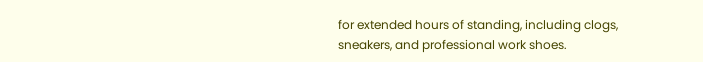for extended hours of standing, including clogs, sneakers, and professional work shoes.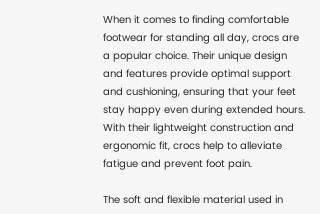When it comes to finding comfortable footwear for standing all day, crocs are a popular choice. Their unique design and features provide optimal support and cushioning, ensuring that your feet stay happy even during extended hours. With their lightweight construction and ergonomic fit, crocs help to alleviate fatigue and prevent foot pain.

The soft and flexible material used in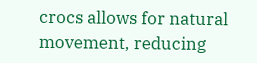crocs allows for natural movement, reducing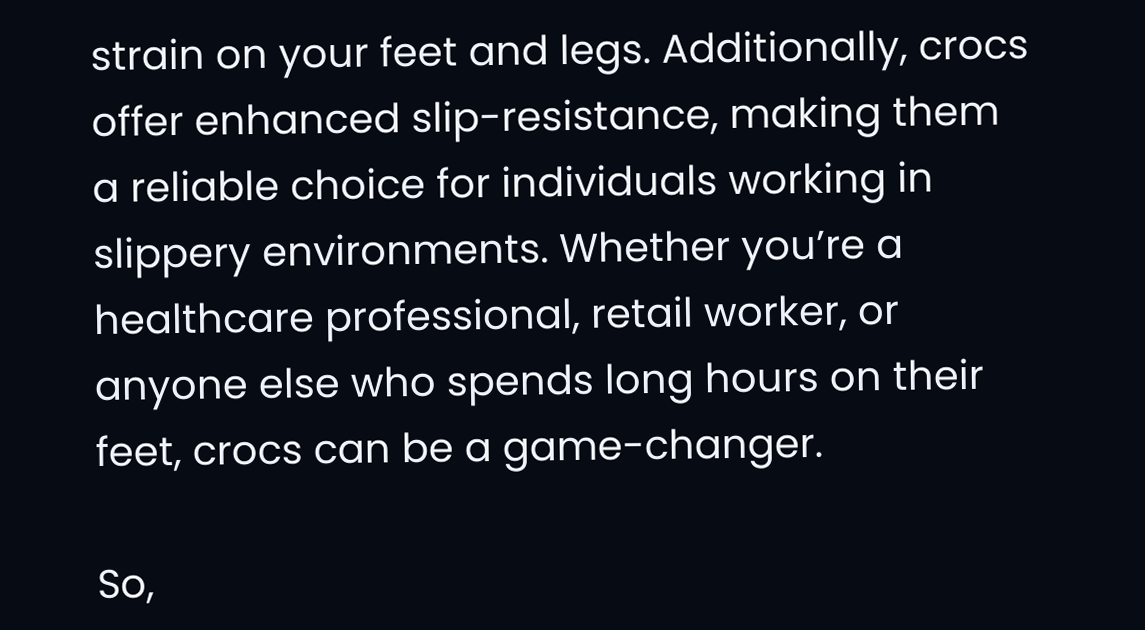strain on your feet and legs. Additionally, crocs offer enhanced slip-resistance, making them a reliable choice for individuals working in slippery environments. Whether you’re a healthcare professional, retail worker, or anyone else who spends long hours on their feet, crocs can be a game-changer.

So,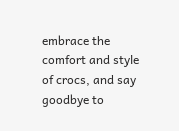embrace the comfort and style of crocs, and say goodbye to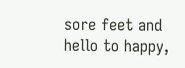sore feet and hello to happy,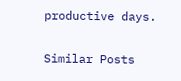productive days.

Similar Posts